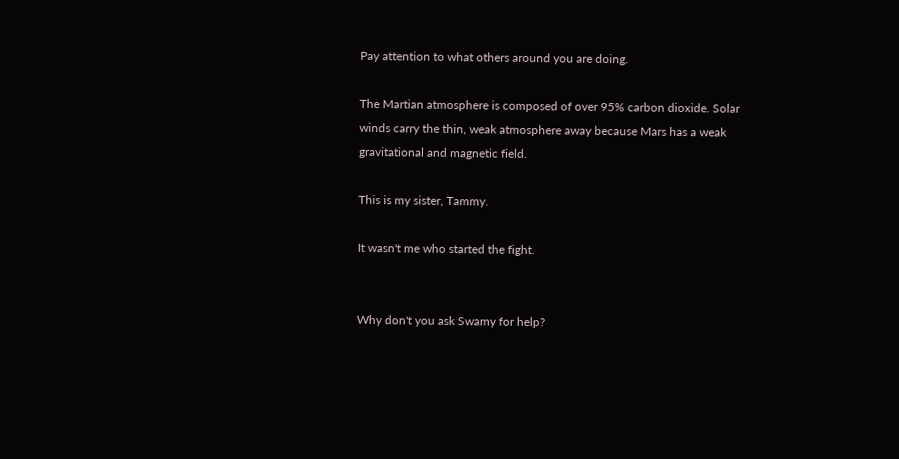Pay attention to what others around you are doing.

The Martian atmosphere is composed of over 95% carbon dioxide. Solar winds carry the thin, weak atmosphere away because Mars has a weak gravitational and magnetic field.

This is my sister, Tammy.

It wasn't me who started the fight.


Why don't you ask Swamy for help?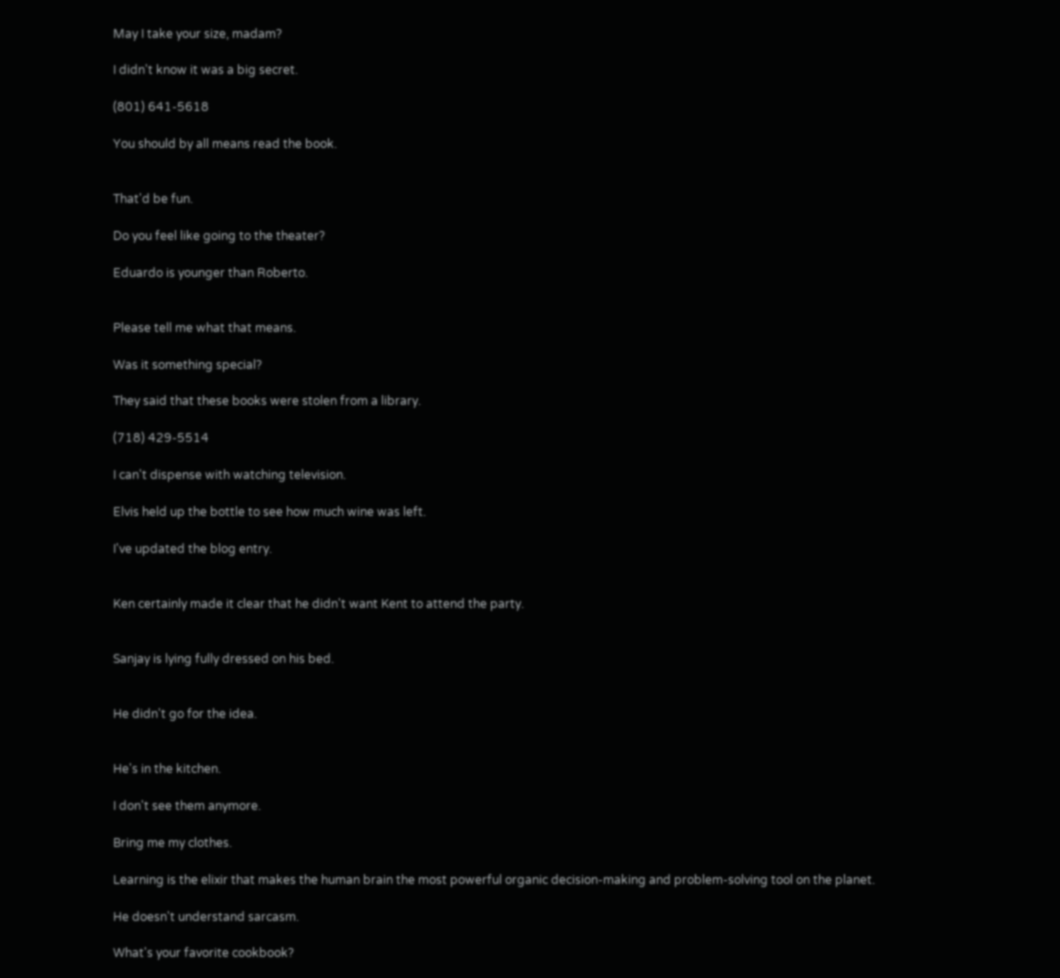May I take your size, madam?

I didn't know it was a big secret.

(801) 641-5618

You should by all means read the book.


That'd be fun.

Do you feel like going to the theater?

Eduardo is younger than Roberto.


Please tell me what that means.

Was it something special?

They said that these books were stolen from a library.

(718) 429-5514

I can't dispense with watching television.

Elvis held up the bottle to see how much wine was left.

I've updated the blog entry.


Ken certainly made it clear that he didn't want Kent to attend the party.


Sanjay is lying fully dressed on his bed.


He didn't go for the idea.


He's in the kitchen.

I don't see them anymore.

Bring me my clothes.

Learning is the elixir that makes the human brain the most powerful organic decision-making and problem-solving tool on the planet.

He doesn't understand sarcasm.

What's your favorite cookbook?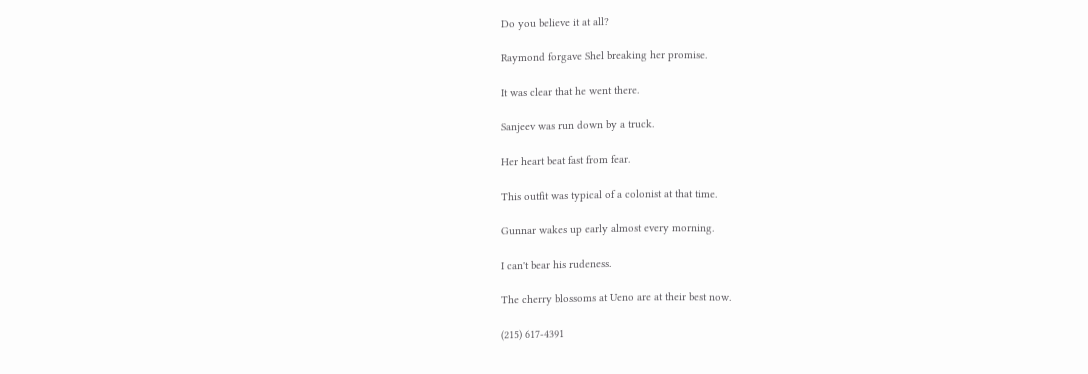Do you believe it at all?

Raymond forgave Shel breaking her promise.

It was clear that he went there.

Sanjeev was run down by a truck.

Her heart beat fast from fear.

This outfit was typical of a colonist at that time.

Gunnar wakes up early almost every morning.

I can't bear his rudeness.

The cherry blossoms at Ueno are at their best now.

(215) 617-4391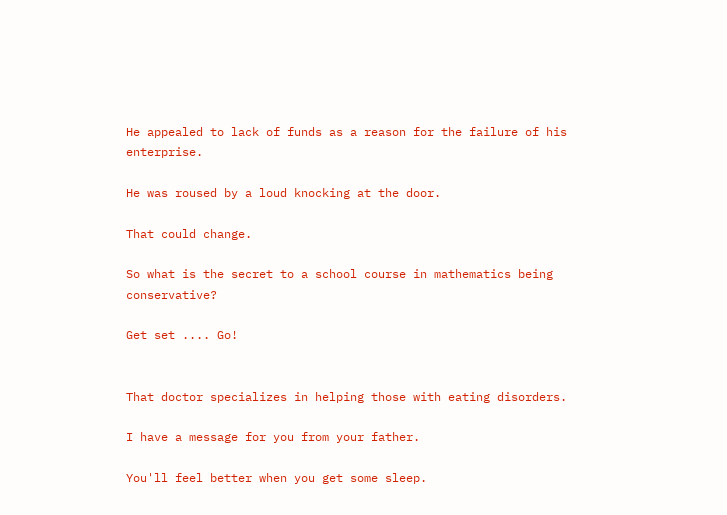He appealed to lack of funds as a reason for the failure of his enterprise.

He was roused by a loud knocking at the door.

That could change.

So what is the secret to a school course in mathematics being conservative?

Get set .... Go!


That doctor specializes in helping those with eating disorders.

I have a message for you from your father.

You'll feel better when you get some sleep.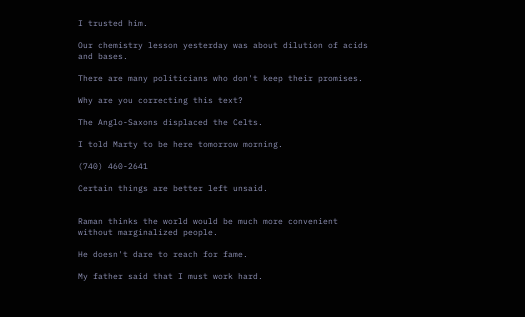I trusted him.

Our chemistry lesson yesterday was about dilution of acids and bases.

There are many politicians who don't keep their promises.

Why are you correcting this text?

The Anglo-Saxons displaced the Celts.

I told Marty to be here tomorrow morning.

(740) 460-2641

Certain things are better left unsaid.


Raman thinks the world would be much more convenient without marginalized people.

He doesn't dare to reach for fame.

My father said that I must work hard.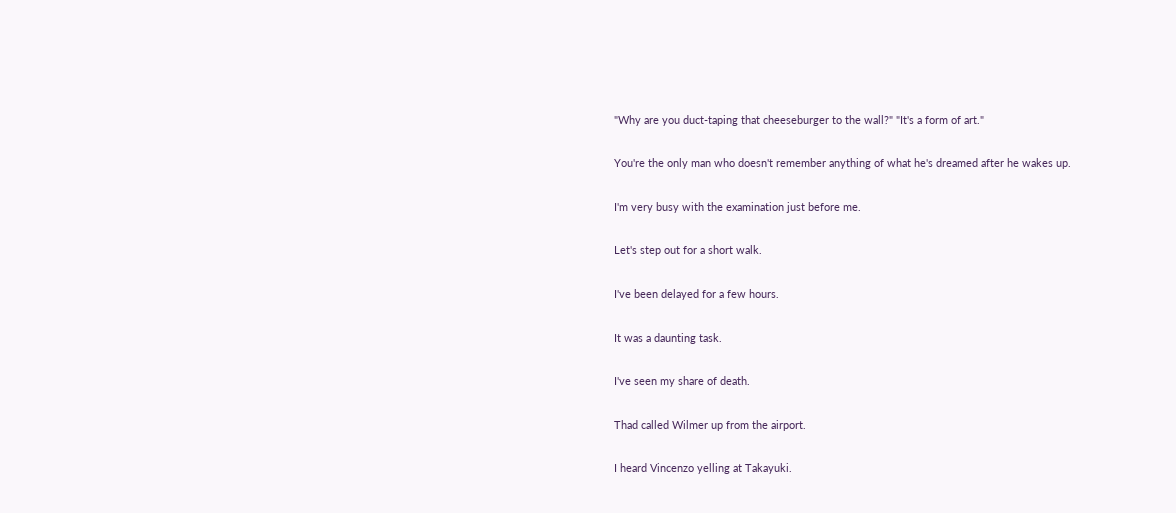"Why are you duct-taping that cheeseburger to the wall?" "It's a form of art."

You're the only man who doesn't remember anything of what he's dreamed after he wakes up.

I'm very busy with the examination just before me.

Let's step out for a short walk.

I've been delayed for a few hours.

It was a daunting task.

I've seen my share of death.

Thad called Wilmer up from the airport.

I heard Vincenzo yelling at Takayuki.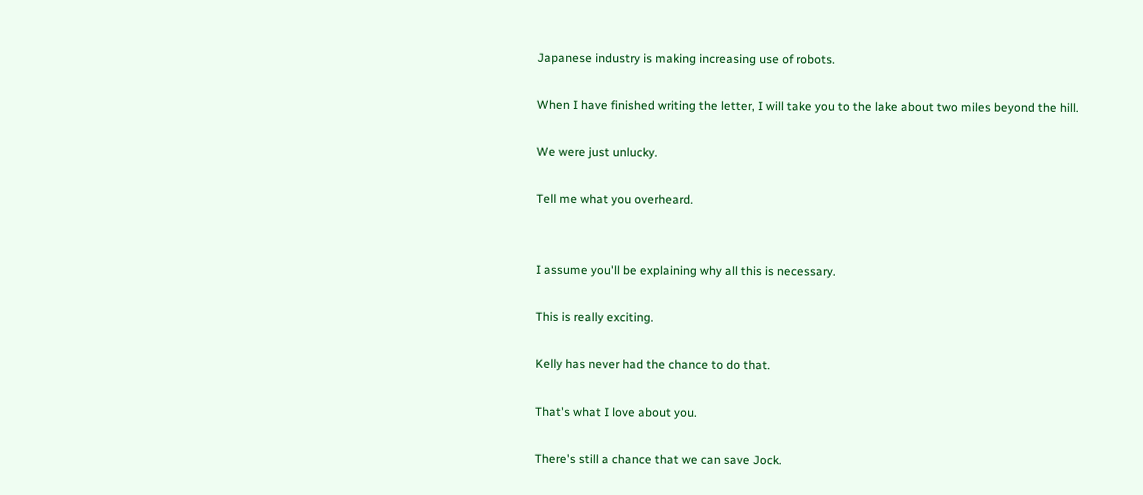Japanese industry is making increasing use of robots.

When I have finished writing the letter, I will take you to the lake about two miles beyond the hill.

We were just unlucky.

Tell me what you overheard.


I assume you'll be explaining why all this is necessary.

This is really exciting.

Kelly has never had the chance to do that.

That's what I love about you.

There's still a chance that we can save Jock.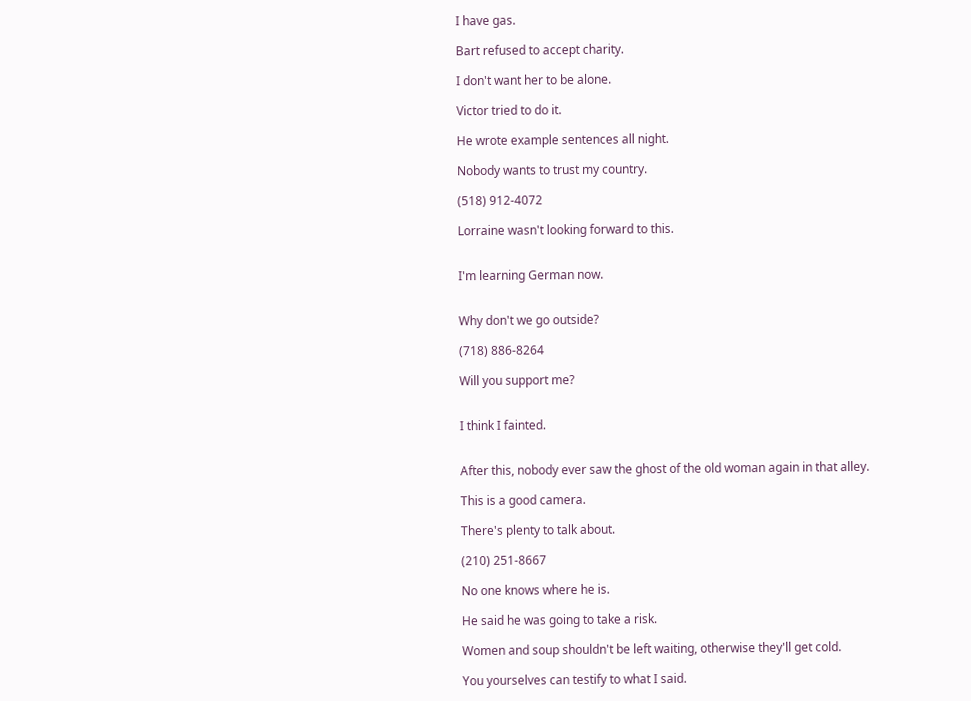I have gas.

Bart refused to accept charity.

I don't want her to be alone.

Victor tried to do it.

He wrote example sentences all night.

Nobody wants to trust my country.

(518) 912-4072

Lorraine wasn't looking forward to this.


I'm learning German now.


Why don't we go outside?

(718) 886-8264

Will you support me?


I think I fainted.


After this, nobody ever saw the ghost of the old woman again in that alley.

This is a good camera.

There's plenty to talk about.

(210) 251-8667

No one knows where he is.

He said he was going to take a risk.

Women and soup shouldn't be left waiting, otherwise they'll get cold.

You yourselves can testify to what I said.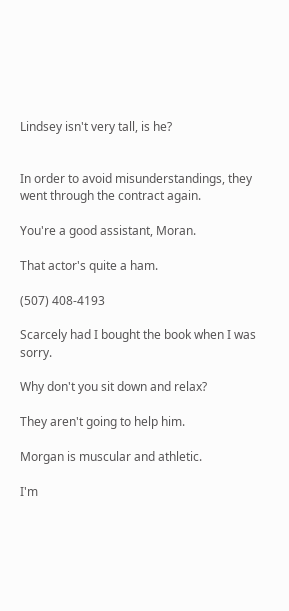Lindsey isn't very tall, is he?


In order to avoid misunderstandings, they went through the contract again.

You're a good assistant, Moran.

That actor's quite a ham.

(507) 408-4193

Scarcely had I bought the book when I was sorry.

Why don't you sit down and relax?

They aren't going to help him.

Morgan is muscular and athletic.

I'm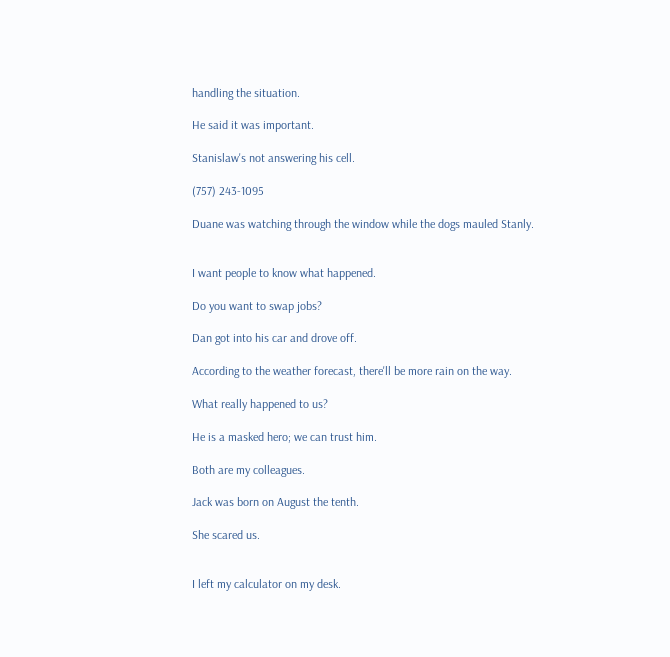handling the situation.

He said it was important.

Stanislaw's not answering his cell.

(757) 243-1095

Duane was watching through the window while the dogs mauled Stanly.


I want people to know what happened.

Do you want to swap jobs?

Dan got into his car and drove off.

According to the weather forecast, there'll be more rain on the way.

What really happened to us?

He is a masked hero; we can trust him.

Both are my colleagues.

Jack was born on August the tenth.

She scared us.


I left my calculator on my desk.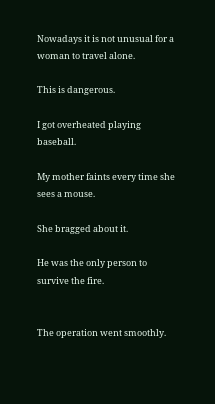Nowadays it is not unusual for a woman to travel alone.

This is dangerous.

I got overheated playing baseball.

My mother faints every time she sees a mouse.

She bragged about it.

He was the only person to survive the fire.


The operation went smoothly.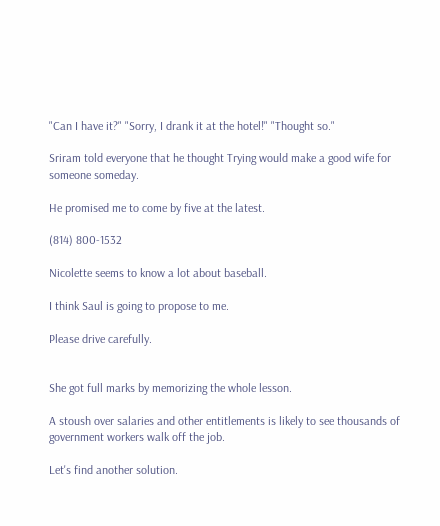"Can I have it?" "Sorry, I drank it at the hotel!" "Thought so."

Sriram told everyone that he thought Trying would make a good wife for someone someday.

He promised me to come by five at the latest.

(814) 800-1532

Nicolette seems to know a lot about baseball.

I think Saul is going to propose to me.

Please drive carefully.


She got full marks by memorizing the whole lesson.

A stoush over salaries and other entitlements is likely to see thousands of government workers walk off the job.

Let's find another solution.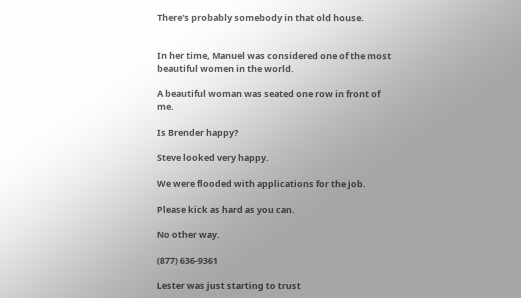There's probably somebody in that old house.


In her time, Manuel was considered one of the most beautiful women in the world.

A beautiful woman was seated one row in front of me.

Is Brender happy?

Steve looked very happy.

We were flooded with applications for the job.

Please kick as hard as you can.

No other way.

(877) 636-9361

Lester was just starting to trust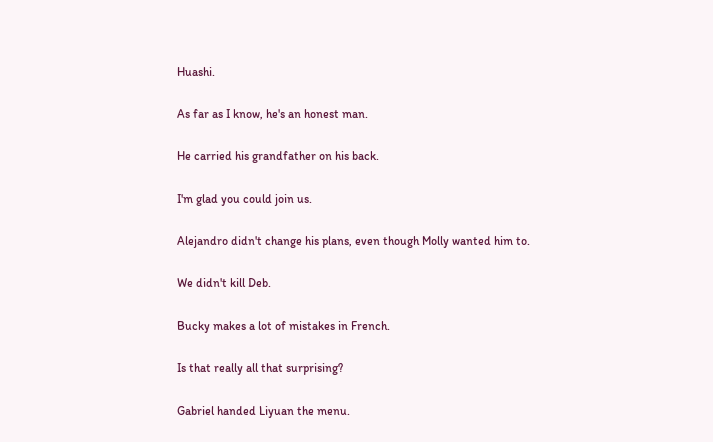Huashi.

As far as I know, he's an honest man.

He carried his grandfather on his back.

I'm glad you could join us.

Alejandro didn't change his plans, even though Molly wanted him to.

We didn't kill Deb.

Bucky makes a lot of mistakes in French.

Is that really all that surprising?

Gabriel handed Liyuan the menu.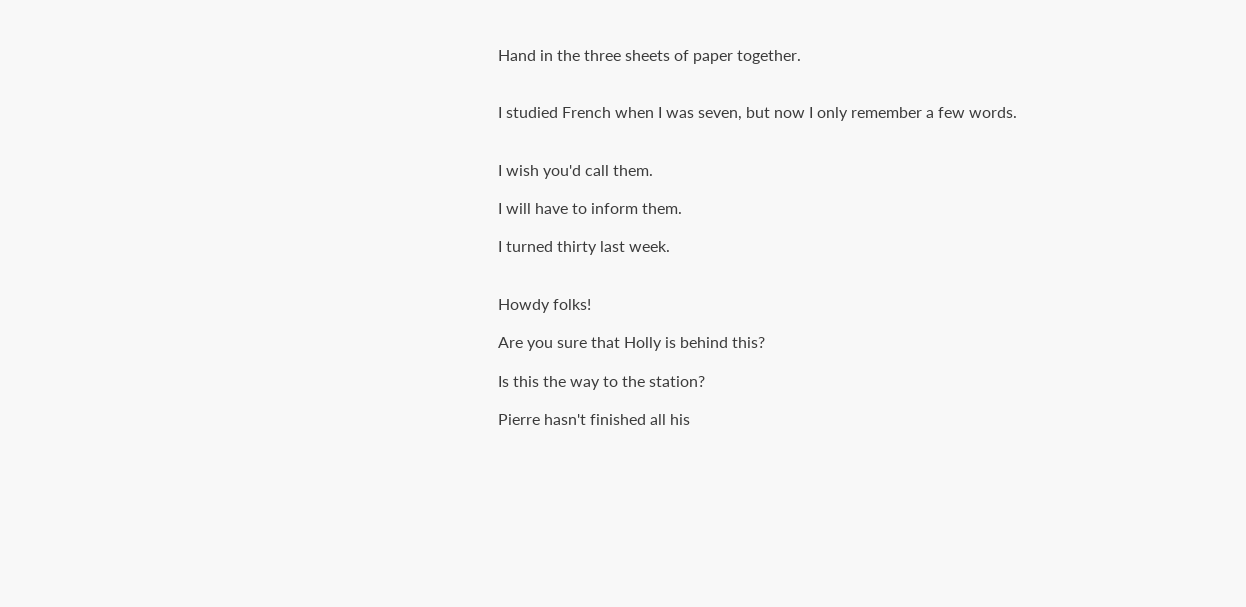Hand in the three sheets of paper together.


I studied French when I was seven, but now I only remember a few words.


I wish you'd call them.

I will have to inform them.

I turned thirty last week.


Howdy folks!

Are you sure that Holly is behind this?

Is this the way to the station?

Pierre hasn't finished all his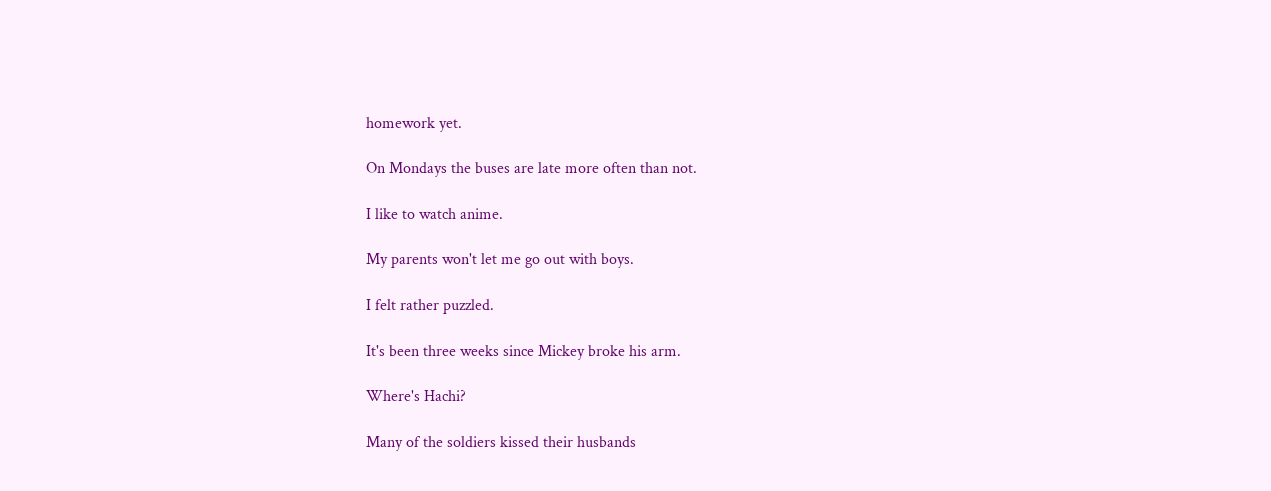homework yet.

On Mondays the buses are late more often than not.

I like to watch anime.

My parents won't let me go out with boys.

I felt rather puzzled.

It's been three weeks since Mickey broke his arm.

Where's Hachi?

Many of the soldiers kissed their husbands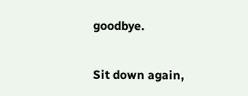goodbye.

Sit down again,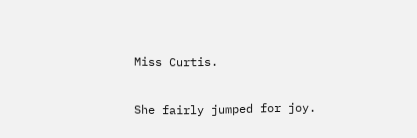Miss Curtis.

She fairly jumped for joy.